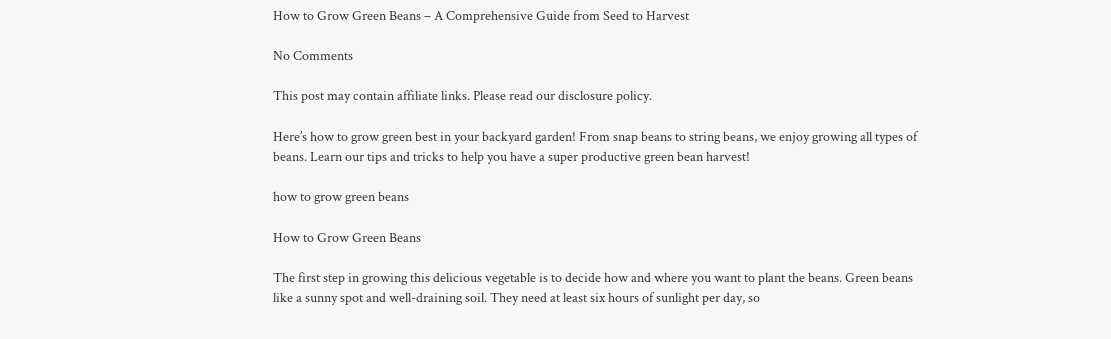How to Grow Green Beans – A Comprehensive Guide from Seed to Harvest

No Comments

This post may contain affiliate links. Please read our disclosure policy.

Here’s how to grow green best in your backyard garden! From snap beans to string beans, we enjoy growing all types of beans. Learn our tips and tricks to help you have a super productive green bean harvest!

how to grow green beans

How to Grow Green Beans

The first step in growing this delicious vegetable is to decide how and where you want to plant the beans. Green beans like a sunny spot and well-draining soil. They need at least six hours of sunlight per day, so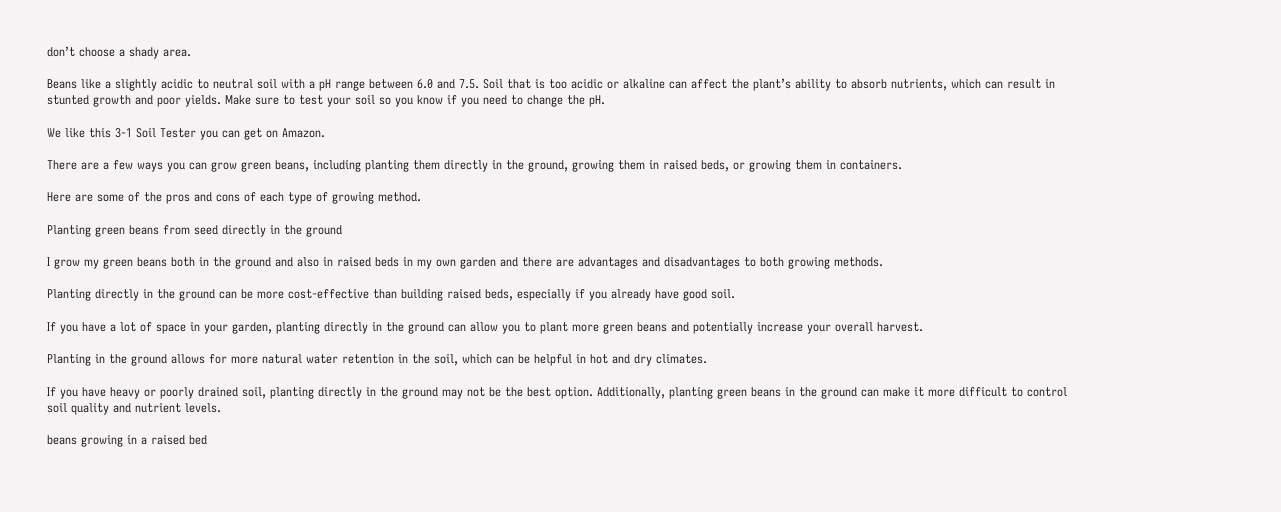don’t choose a shady area.

Beans like a slightly acidic to neutral soil with a pH range between 6.0 and 7.5. Soil that is too acidic or alkaline can affect the plant’s ability to absorb nutrients, which can result in stunted growth and poor yields. Make sure to test your soil so you know if you need to change the pH.

We like this 3-1 Soil Tester you can get on Amazon.

There are a few ways you can grow green beans, including planting them directly in the ground, growing them in raised beds, or growing them in containers.

Here are some of the pros and cons of each type of growing method.

Planting green beans from seed directly in the ground

I grow my green beans both in the ground and also in raised beds in my own garden and there are advantages and disadvantages to both growing methods.

Planting directly in the ground can be more cost-effective than building raised beds, especially if you already have good soil.

If you have a lot of space in your garden, planting directly in the ground can allow you to plant more green beans and potentially increase your overall harvest.

Planting in the ground allows for more natural water retention in the soil, which can be helpful in hot and dry climates.

If you have heavy or poorly drained soil, planting directly in the ground may not be the best option. Additionally, planting green beans in the ground can make it more difficult to control soil quality and nutrient levels.

beans growing in a raised bed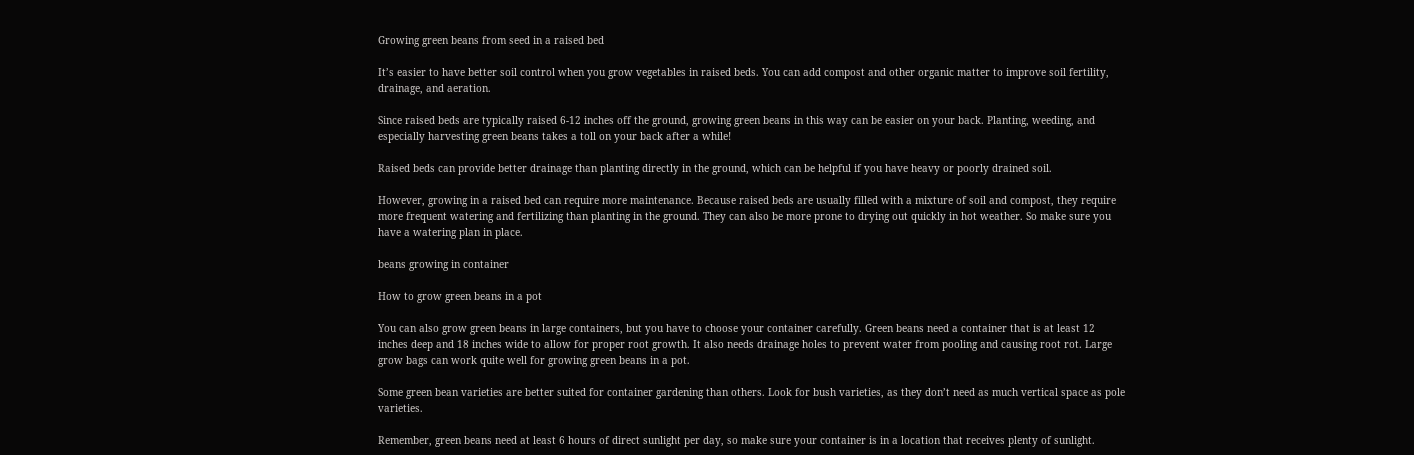Growing green beans from seed in a raised bed

It’s easier to have better soil control when you grow vegetables in raised beds. You can add compost and other organic matter to improve soil fertility, drainage, and aeration.

Since raised beds are typically raised 6-12 inches off the ground, growing green beans in this way can be easier on your back. Planting, weeding, and especially harvesting green beans takes a toll on your back after a while!

Raised beds can provide better drainage than planting directly in the ground, which can be helpful if you have heavy or poorly drained soil.

However, growing in a raised bed can require more maintenance. Because raised beds are usually filled with a mixture of soil and compost, they require more frequent watering and fertilizing than planting in the ground. They can also be more prone to drying out quickly in hot weather. So make sure you have a watering plan in place.

beans growing in container

How to grow green beans in a pot

You can also grow green beans in large containers, but you have to choose your container carefully. Green beans need a container that is at least 12 inches deep and 18 inches wide to allow for proper root growth. It also needs drainage holes to prevent water from pooling and causing root rot. Large grow bags can work quite well for growing green beans in a pot.

Some green bean varieties are better suited for container gardening than others. Look for bush varieties, as they don’t need as much vertical space as pole varieties.

Remember, green beans need at least 6 hours of direct sunlight per day, so make sure your container is in a location that receives plenty of sunlight.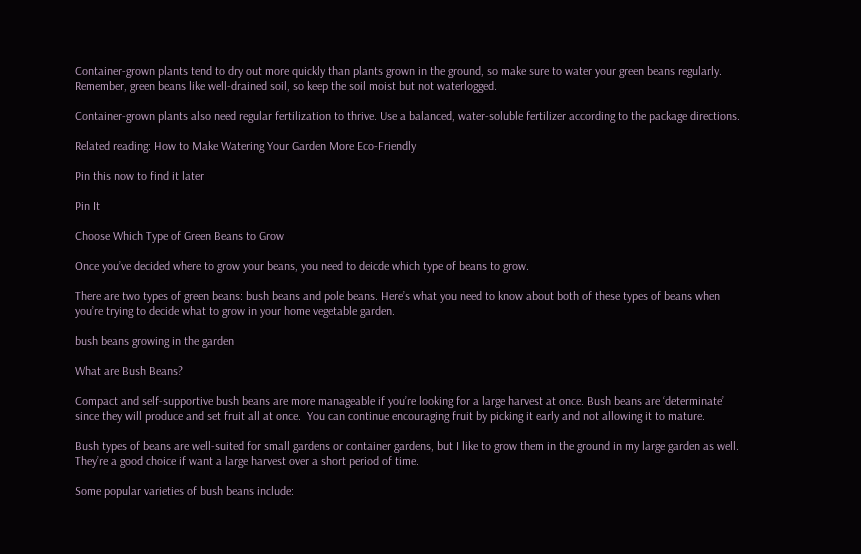Container-grown plants tend to dry out more quickly than plants grown in the ground, so make sure to water your green beans regularly. Remember, green beans like well-drained soil, so keep the soil moist but not waterlogged.

Container-grown plants also need regular fertilization to thrive. Use a balanced, water-soluble fertilizer according to the package directions.

Related reading: How to Make Watering Your Garden More Eco-Friendly

Pin this now to find it later

Pin It

Choose Which Type of Green Beans to Grow

Once you’ve decided where to grow your beans, you need to deicde which type of beans to grow.

There are two types of green beans: bush beans and pole beans. Here’s what you need to know about both of these types of beans when you’re trying to decide what to grow in your home vegetable garden.

bush beans growing in the garden

What are Bush Beans?

Compact and self-supportive bush beans are more manageable if you’re looking for a large harvest at once. Bush beans are ‘determinate’ since they will produce and set fruit all at once.  You can continue encouraging fruit by picking it early and not allowing it to mature.

Bush types of beans are well-suited for small gardens or container gardens, but I like to grow them in the ground in my large garden as well. They’re a good choice if want a large harvest over a short period of time.

Some popular varieties of bush beans include: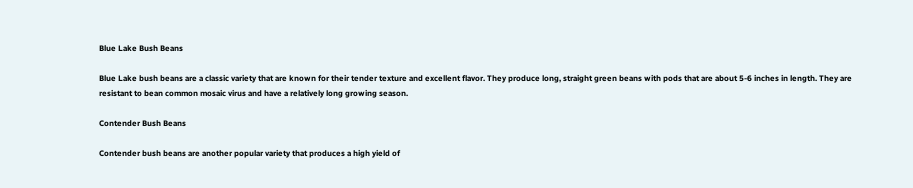Blue Lake Bush Beans

Blue Lake bush beans are a classic variety that are known for their tender texture and excellent flavor. They produce long, straight green beans with pods that are about 5-6 inches in length. They are resistant to bean common mosaic virus and have a relatively long growing season.

Contender Bush Beans

Contender bush beans are another popular variety that produces a high yield of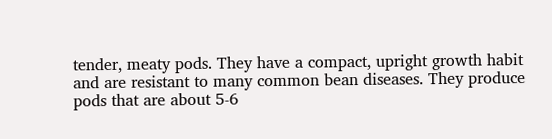tender, meaty pods. They have a compact, upright growth habit and are resistant to many common bean diseases. They produce pods that are about 5-6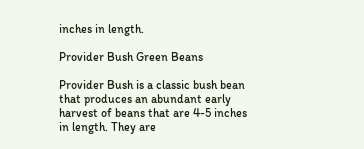inches in length.

Provider Bush Green Beans

Provider Bush is a classic bush bean that produces an abundant early harvest of beans that are 4-5 inches in length. They are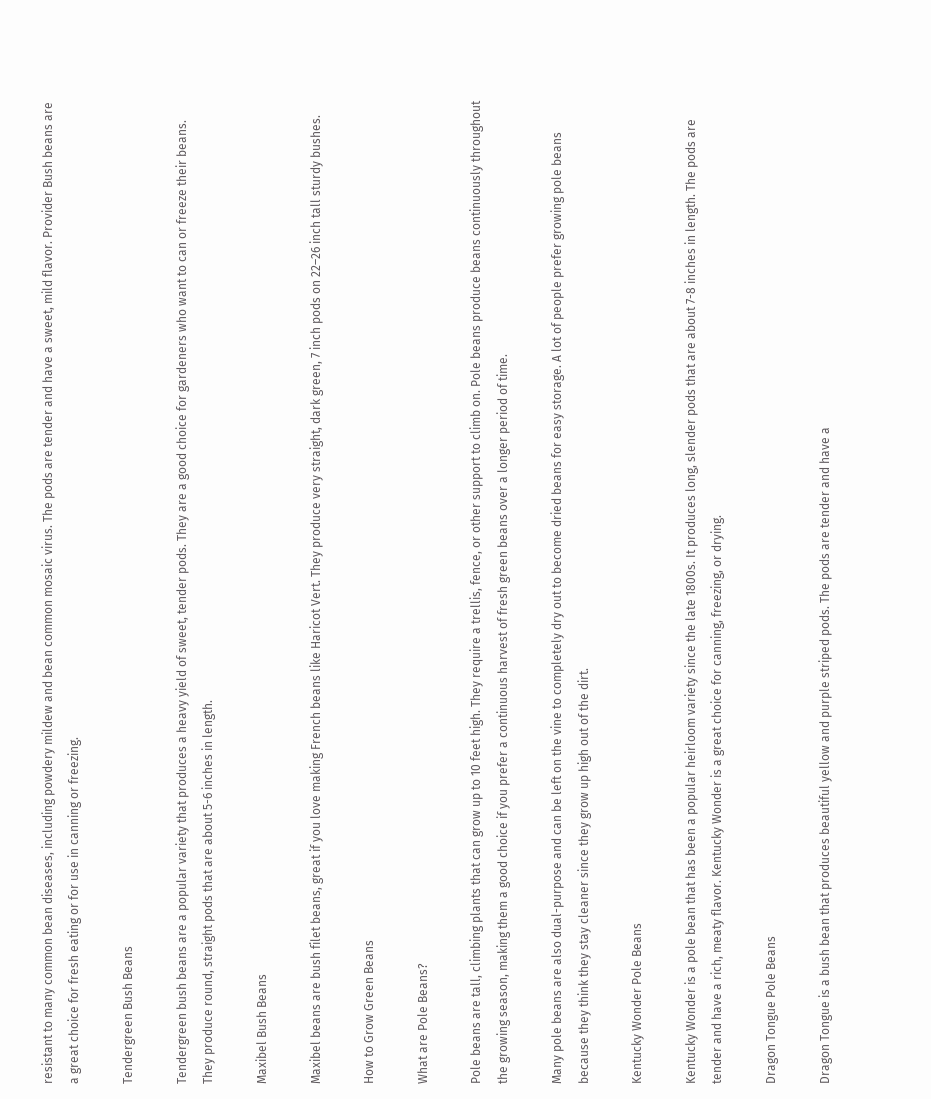resistant to many common bean diseases, including powdery mildew and bean common mosaic virus. The pods are tender and have a sweet, mild flavor. Provider Bush beans are a great choice for fresh eating or for use in canning or freezing.

Tendergreen Bush Beans

Tendergreen bush beans are a popular variety that produces a heavy yield of sweet, tender pods. They are a good choice for gardeners who want to can or freeze their beans. They produce round, straight pods that are about 5-6 inches in length.

Maxibel Bush Beans

Maxibel beans are bush filet beans, great if you love making French beans like Haricot Vert. They produce very straight, dark green, 7 inch pods on 22–26 inch tall sturdy bushes.

How to Grow Green Beans

What are Pole Beans?

Pole beans are tall, climbing plants that can grow up to 10 feet high. They require a trellis, fence, or other support to climb on. Pole beans produce beans continuously throughout the growing season, making them a good choice if you prefer a continuous harvest of fresh green beans over a longer period of time.

Many pole beans are also dual-purpose and can be left on the vine to completely dry out to become dried beans for easy storage. A lot of people prefer growing pole beans because they think they stay cleaner since they grow up high out of the dirt.

Kentucky Wonder Pole Beans

Kentucky Wonder is a pole bean that has been a popular heirloom variety since the late 1800s. It produces long, slender pods that are about 7-8 inches in length. The pods are tender and have a rich, meaty flavor. Kentucky Wonder is a great choice for canning, freezing, or drying.

Dragon Tongue Pole Beans

Dragon Tongue is a bush bean that produces beautiful yellow and purple striped pods. The pods are tender and have a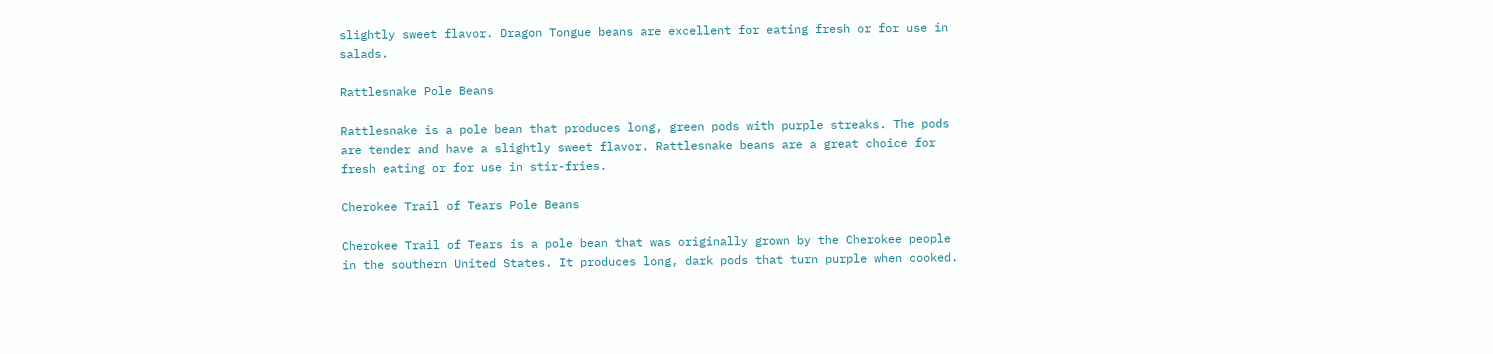slightly sweet flavor. Dragon Tongue beans are excellent for eating fresh or for use in salads.

Rattlesnake Pole Beans

Rattlesnake is a pole bean that produces long, green pods with purple streaks. The pods are tender and have a slightly sweet flavor. Rattlesnake beans are a great choice for fresh eating or for use in stir-fries.

Cherokee Trail of Tears Pole Beans

Cherokee Trail of Tears is a pole bean that was originally grown by the Cherokee people in the southern United States. It produces long, dark pods that turn purple when cooked.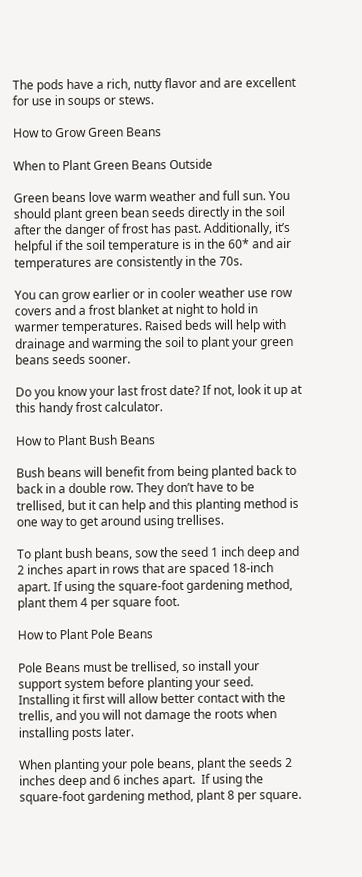The pods have a rich, nutty flavor and are excellent for use in soups or stews.

How to Grow Green Beans

When to Plant Green Beans Outside

Green beans love warm weather and full sun. You should plant green bean seeds directly in the soil after the danger of frost has past. Additionally, it’s helpful if the soil temperature is in the 60* and air temperatures are consistently in the 70s.

You can grow earlier or in cooler weather use row covers and a frost blanket at night to hold in warmer temperatures. Raised beds will help with drainage and warming the soil to plant your green beans seeds sooner.

Do you know your last frost date? If not, look it up at this handy frost calculator.

How to Plant Bush Beans

Bush beans will benefit from being planted back to back in a double row. They don’t have to be trellised, but it can help and this planting method is one way to get around using trellises.

To plant bush beans, sow the seed 1 inch deep and 2 inches apart in rows that are spaced 18-inch apart. If using the square-foot gardening method, plant them 4 per square foot.

How to Plant Pole Beans

Pole Beans must be trellised, so install your support system before planting your seed.  Installing it first will allow better contact with the trellis, and you will not damage the roots when installing posts later.

When planting your pole beans, plant the seeds 2 inches deep and 6 inches apart.  If using the square-foot gardening method, plant 8 per square.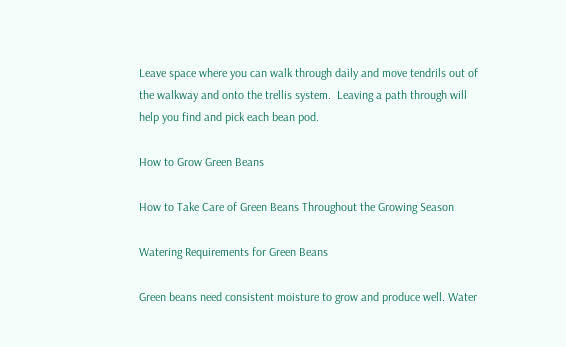Leave space where you can walk through daily and move tendrils out of the walkway and onto the trellis system.  Leaving a path through will help you find and pick each bean pod.

How to Grow Green Beans

How to Take Care of Green Beans Throughout the Growing Season

Watering Requirements for Green Beans

Green beans need consistent moisture to grow and produce well. Water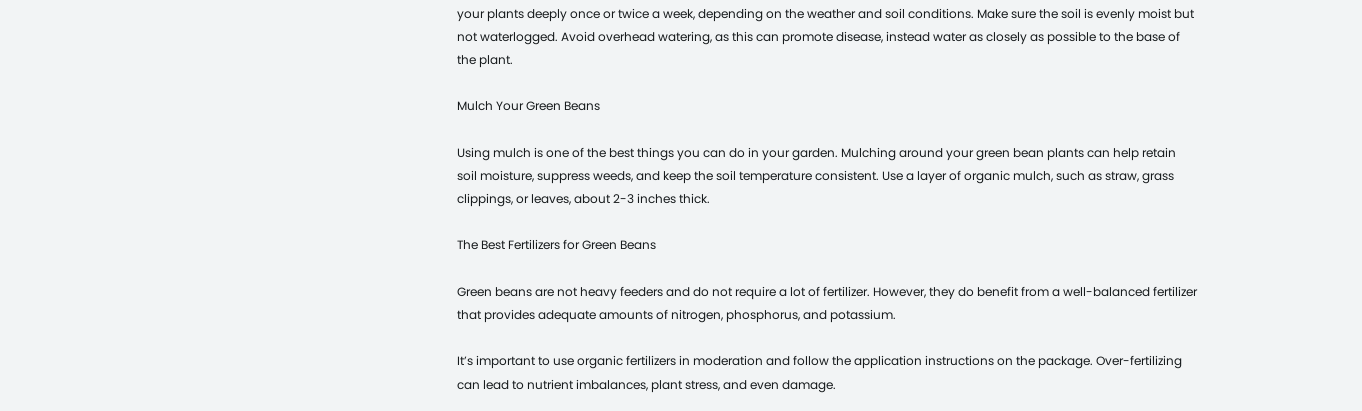your plants deeply once or twice a week, depending on the weather and soil conditions. Make sure the soil is evenly moist but not waterlogged. Avoid overhead watering, as this can promote disease, instead water as closely as possible to the base of the plant.

Mulch Your Green Beans

Using mulch is one of the best things you can do in your garden. Mulching around your green bean plants can help retain soil moisture, suppress weeds, and keep the soil temperature consistent. Use a layer of organic mulch, such as straw, grass clippings, or leaves, about 2-3 inches thick.

The Best Fertilizers for Green Beans

Green beans are not heavy feeders and do not require a lot of fertilizer. However, they do benefit from a well-balanced fertilizer that provides adequate amounts of nitrogen, phosphorus, and potassium.

It’s important to use organic fertilizers in moderation and follow the application instructions on the package. Over-fertilizing can lead to nutrient imbalances, plant stress, and even damage.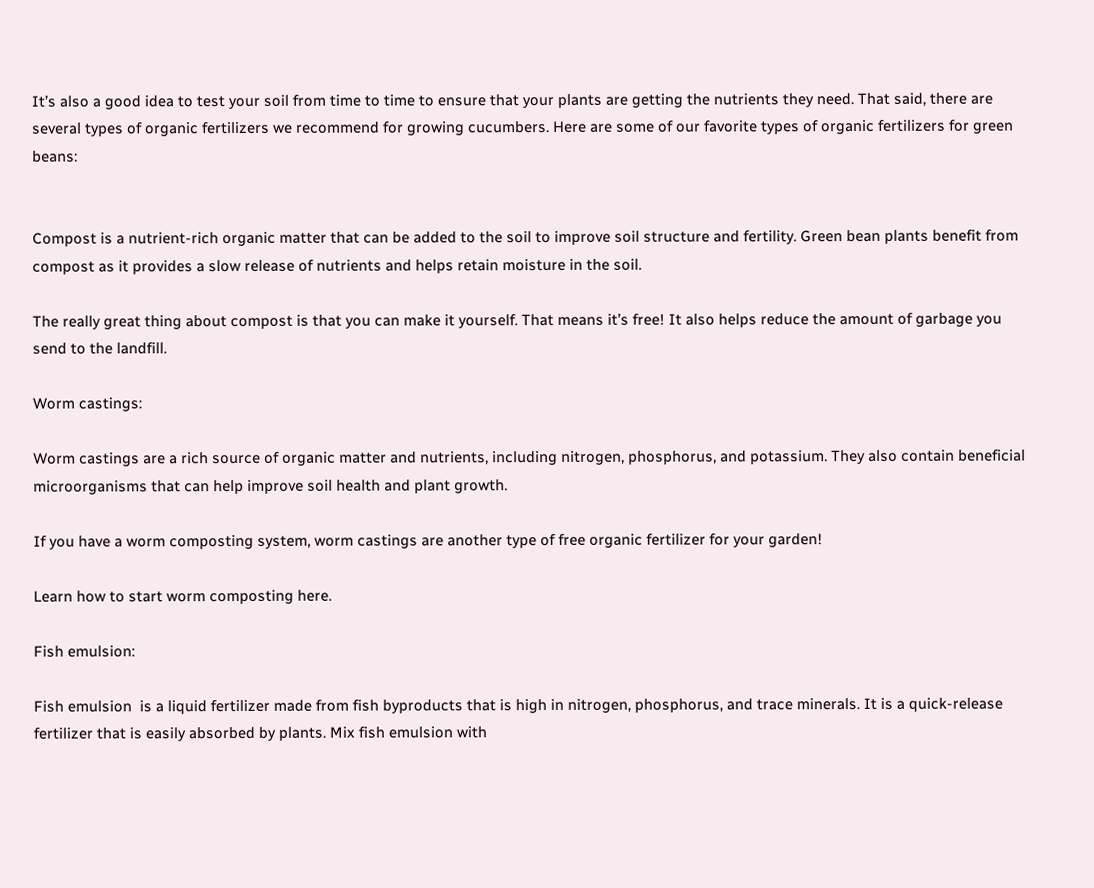It’s also a good idea to test your soil from time to time to ensure that your plants are getting the nutrients they need. That said, there are several types of organic fertilizers we recommend for growing cucumbers. Here are some of our favorite types of organic fertilizers for green beans:


Compost is a nutrient-rich organic matter that can be added to the soil to improve soil structure and fertility. Green bean plants benefit from compost as it provides a slow release of nutrients and helps retain moisture in the soil.

The really great thing about compost is that you can make it yourself. That means it’s free! It also helps reduce the amount of garbage you send to the landfill.

Worm castings:

Worm castings are a rich source of organic matter and nutrients, including nitrogen, phosphorus, and potassium. They also contain beneficial microorganisms that can help improve soil health and plant growth.

If you have a worm composting system, worm castings are another type of free organic fertilizer for your garden!

Learn how to start worm composting here.

Fish emulsion:

Fish emulsion  is a liquid fertilizer made from fish byproducts that is high in nitrogen, phosphorus, and trace minerals. It is a quick-release fertilizer that is easily absorbed by plants. Mix fish emulsion with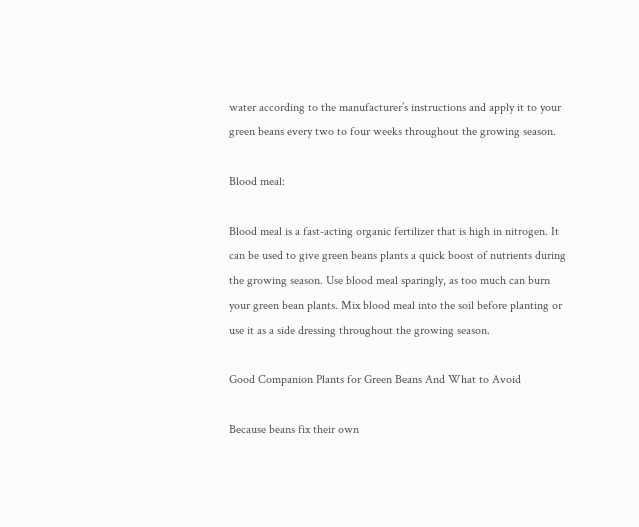water according to the manufacturer’s instructions and apply it to your green beans every two to four weeks throughout the growing season.

Blood meal:

Blood meal is a fast-acting organic fertilizer that is high in nitrogen. It can be used to give green beans plants a quick boost of nutrients during the growing season. Use blood meal sparingly, as too much can burn your green bean plants. Mix blood meal into the soil before planting or use it as a side dressing throughout the growing season.

Good Companion Plants for Green Beans And What to Avoid

Because beans fix their own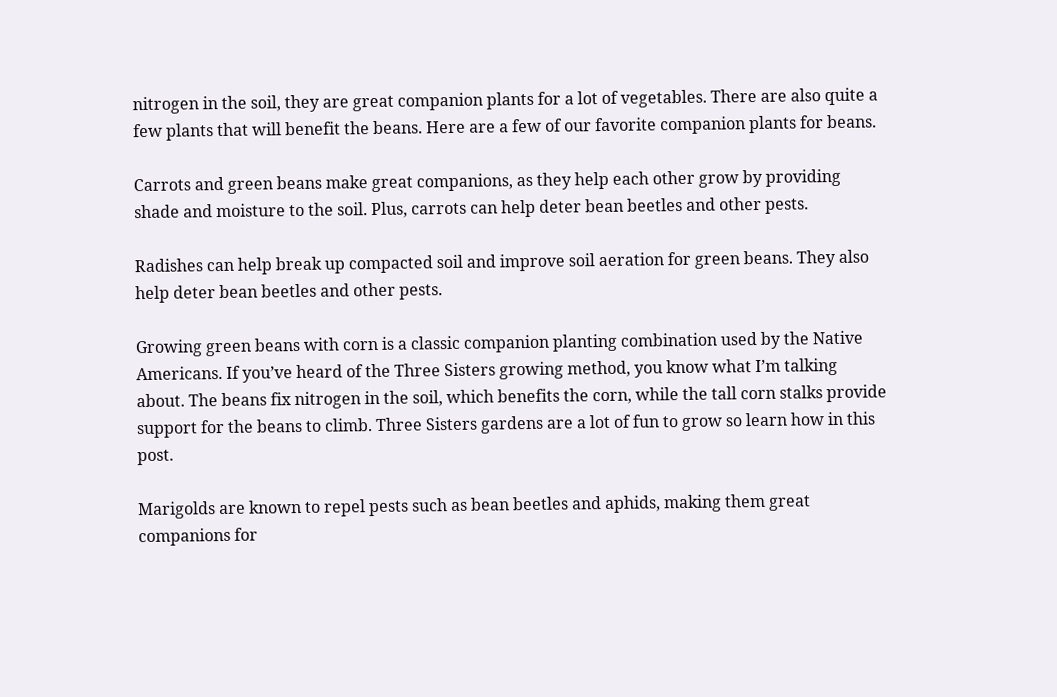nitrogen in the soil, they are great companion plants for a lot of vegetables. There are also quite a few plants that will benefit the beans. Here are a few of our favorite companion plants for beans.

Carrots and green beans make great companions, as they help each other grow by providing shade and moisture to the soil. Plus, carrots can help deter bean beetles and other pests.

Radishes can help break up compacted soil and improve soil aeration for green beans. They also help deter bean beetles and other pests.

Growing green beans with corn is a classic companion planting combination used by the Native Americans. If you’ve heard of the Three Sisters growing method, you know what I’m talking about. The beans fix nitrogen in the soil, which benefits the corn, while the tall corn stalks provide support for the beans to climb. Three Sisters gardens are a lot of fun to grow so learn how in this post.

Marigolds are known to repel pests such as bean beetles and aphids, making them great companions for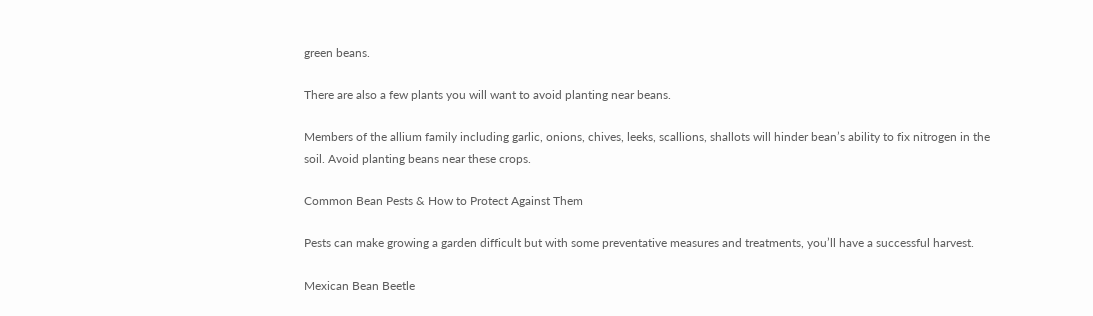green beans.

There are also a few plants you will want to avoid planting near beans.

Members of the allium family including garlic, onions, chives, leeks, scallions, shallots will hinder bean’s ability to fix nitrogen in the soil. Avoid planting beans near these crops.

Common Bean Pests & How to Protect Against Them

Pests can make growing a garden difficult but with some preventative measures and treatments, you’ll have a successful harvest.

Mexican Bean Beetle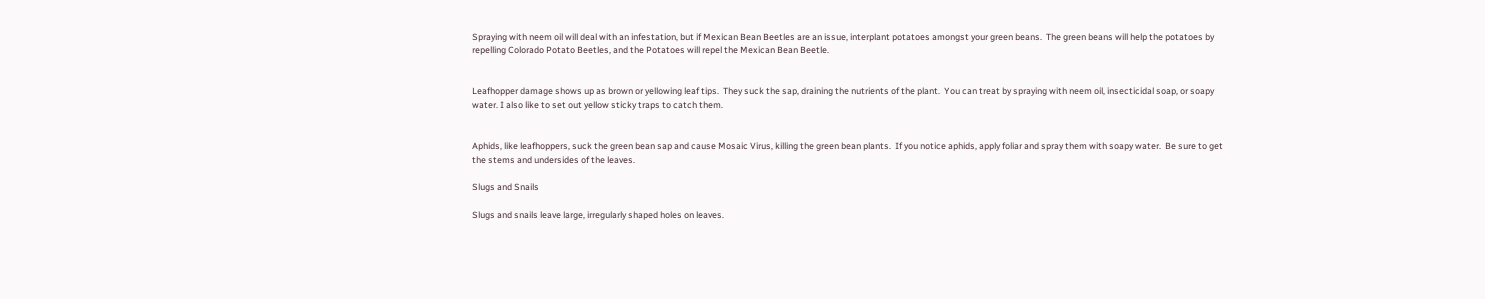Spraying with neem oil will deal with an infestation, but if Mexican Bean Beetles are an issue, interplant potatoes amongst your green beans.  The green beans will help the potatoes by repelling Colorado Potato Beetles, and the Potatoes will repel the Mexican Bean Beetle.


Leafhopper damage shows up as brown or yellowing leaf tips.  They suck the sap, draining the nutrients of the plant.  You can treat by spraying with neem oil, insecticidal soap, or soapy water. I also like to set out yellow sticky traps to catch them.


Aphids, like leafhoppers, suck the green bean sap and cause Mosaic Virus, killing the green bean plants.  If you notice aphids, apply foliar and spray them with soapy water.  Be sure to get the stems and undersides of the leaves.

Slugs and Snails

Slugs and snails leave large, irregularly shaped holes on leaves.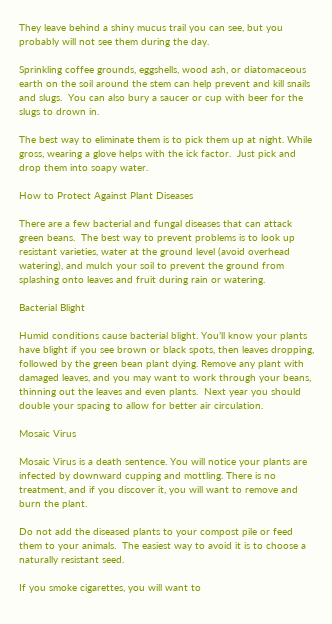They leave behind a shiny mucus trail you can see, but you probably will not see them during the day.

Sprinkling coffee grounds, eggshells, wood ash, or diatomaceous earth on the soil around the stem can help prevent and kill snails and slugs.  You can also bury a saucer or cup with beer for the slugs to drown in.

The best way to eliminate them is to pick them up at night. While gross, wearing a glove helps with the ick factor.  Just pick and drop them into soapy water.

How to Protect Against Plant Diseases

There are a few bacterial and fungal diseases that can attack green beans.  The best way to prevent problems is to look up resistant varieties, water at the ground level (avoid overhead watering), and mulch your soil to prevent the ground from splashing onto leaves and fruit during rain or watering.

Bacterial Blight

Humid conditions cause bacterial blight. You’ll know your plants have blight if you see brown or black spots, then leaves dropping, followed by the green bean plant dying. Remove any plant with damaged leaves, and you may want to work through your beans, thinning out the leaves and even plants.  Next year you should double your spacing to allow for better air circulation.

Mosaic Virus

Mosaic Virus is a death sentence. You will notice your plants are infected by downward cupping and mottling. There is no treatment, and if you discover it, you will want to remove and burn the plant.

Do not add the diseased plants to your compost pile or feed them to your animals.  The easiest way to avoid it is to choose a naturally resistant seed.

If you smoke cigarettes, you will want to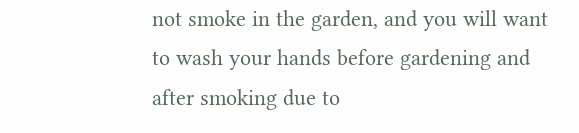not smoke in the garden, and you will want to wash your hands before gardening and after smoking due to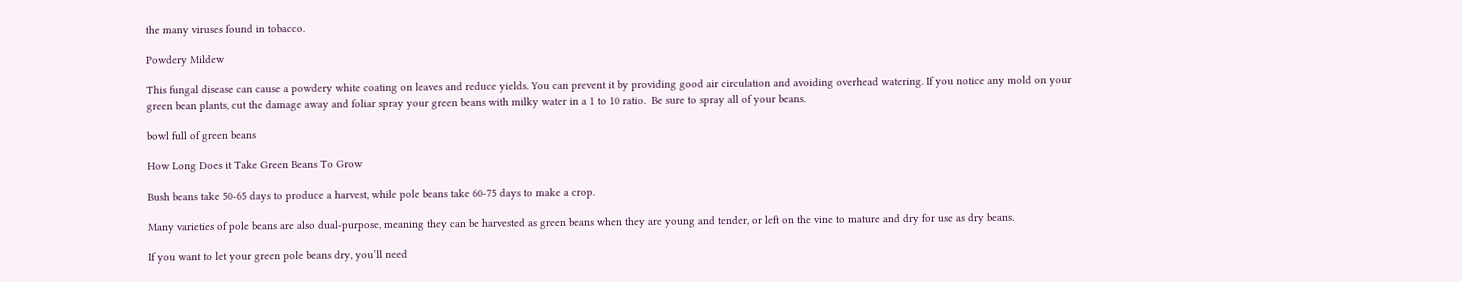the many viruses found in tobacco.

Powdery Mildew

This fungal disease can cause a powdery white coating on leaves and reduce yields. You can prevent it by providing good air circulation and avoiding overhead watering. If you notice any mold on your green bean plants, cut the damage away and foliar spray your green beans with milky water in a 1 to 10 ratio.  Be sure to spray all of your beans.

bowl full of green beans

How Long Does it Take Green Beans To Grow

Bush beans take 50-65 days to produce a harvest, while pole beans take 60-75 days to make a crop.

Many varieties of pole beans are also dual-purpose, meaning they can be harvested as green beans when they are young and tender, or left on the vine to mature and dry for use as dry beans.

If you want to let your green pole beans dry, you’ll need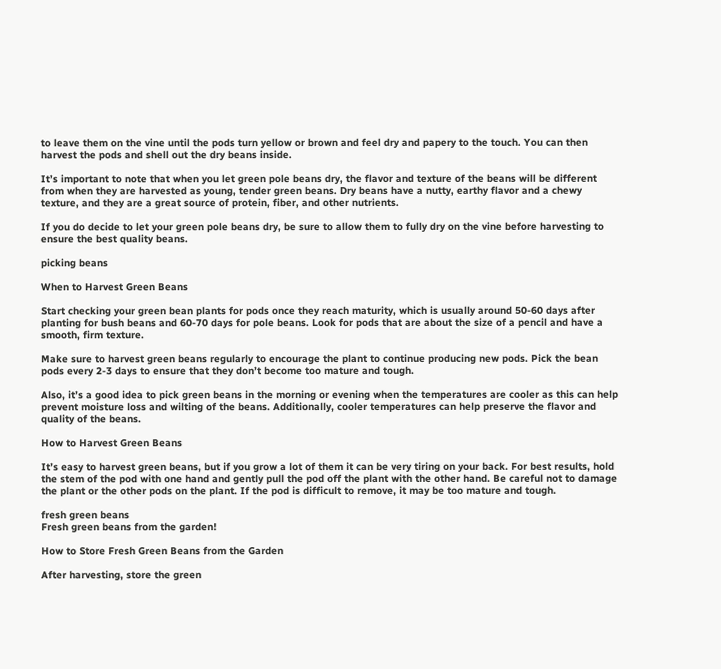to leave them on the vine until the pods turn yellow or brown and feel dry and papery to the touch. You can then harvest the pods and shell out the dry beans inside.

It’s important to note that when you let green pole beans dry, the flavor and texture of the beans will be different from when they are harvested as young, tender green beans. Dry beans have a nutty, earthy flavor and a chewy texture, and they are a great source of protein, fiber, and other nutrients.

If you do decide to let your green pole beans dry, be sure to allow them to fully dry on the vine before harvesting to ensure the best quality beans.

picking beans

When to Harvest Green Beans

Start checking your green bean plants for pods once they reach maturity, which is usually around 50-60 days after planting for bush beans and 60-70 days for pole beans. Look for pods that are about the size of a pencil and have a smooth, firm texture.

Make sure to harvest green beans regularly to encourage the plant to continue producing new pods. Pick the bean pods every 2-3 days to ensure that they don’t become too mature and tough.

Also, it’s a good idea to pick green beans in the morning or evening when the temperatures are cooler as this can help prevent moisture loss and wilting of the beans. Additionally, cooler temperatures can help preserve the flavor and quality of the beans.

How to Harvest Green Beans

It’s easy to harvest green beans, but if you grow a lot of them it can be very tiring on your back. For best results, hold the stem of the pod with one hand and gently pull the pod off the plant with the other hand. Be careful not to damage the plant or the other pods on the plant. If the pod is difficult to remove, it may be too mature and tough.

fresh green beans
Fresh green beans from the garden!

How to Store Fresh Green Beans from the Garden

After harvesting, store the green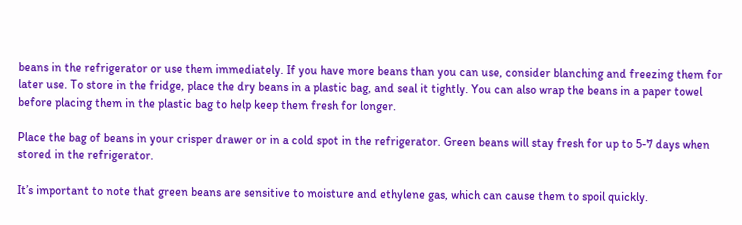beans in the refrigerator or use them immediately. If you have more beans than you can use, consider blanching and freezing them for later use. To store in the fridge, place the dry beans in a plastic bag, and seal it tightly. You can also wrap the beans in a paper towel before placing them in the plastic bag to help keep them fresh for longer.

Place the bag of beans in your crisper drawer or in a cold spot in the refrigerator. Green beans will stay fresh for up to 5-7 days when stored in the refrigerator.

It’s important to note that green beans are sensitive to moisture and ethylene gas, which can cause them to spoil quickly.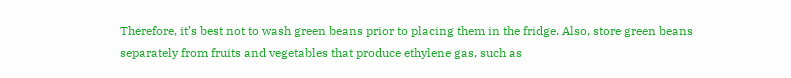Therefore, it’s best not to wash green beans prior to placing them in the fridge. Also, store green beans separately from fruits and vegetables that produce ethylene gas, such as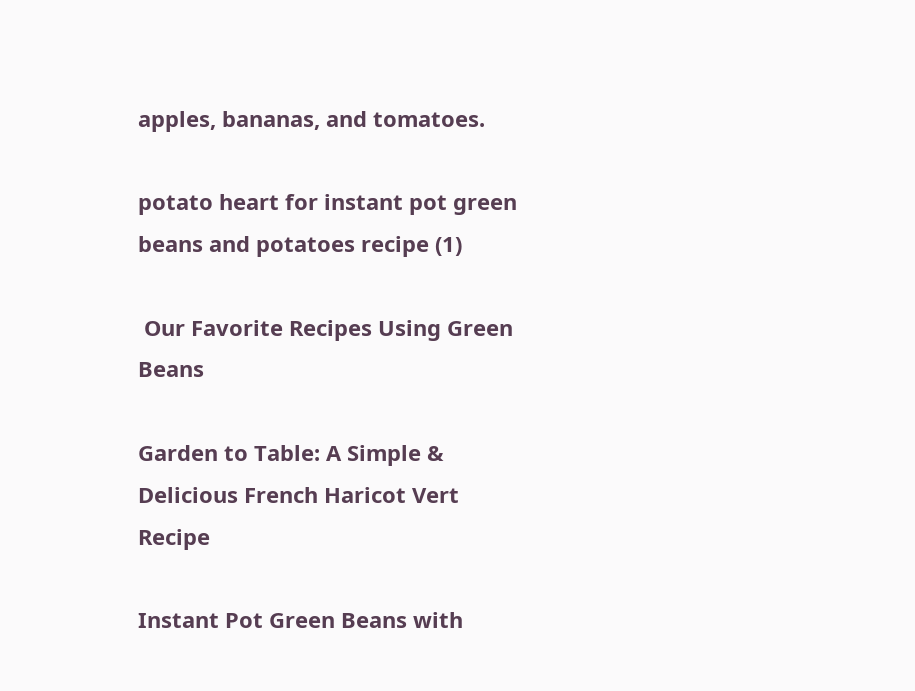apples, bananas, and tomatoes.

potato heart for instant pot green beans and potatoes recipe (1)

 Our Favorite Recipes Using Green Beans

Garden to Table: A Simple & Delicious French Haricot Vert Recipe

Instant Pot Green Beans with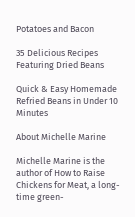Potatoes and Bacon

35 Delicious Recipes Featuring Dried Beans

Quick & Easy Homemade Refried Beans in Under 10 Minutes

About Michelle Marine

Michelle Marine is the author of How to Raise Chickens for Meat, a long-time green-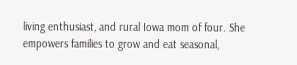living enthusiast, and rural Iowa mom of four. She empowers families to grow and eat seasonal,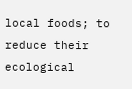local foods; to reduce their ecological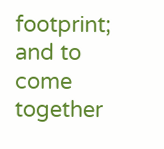footprint; and to come together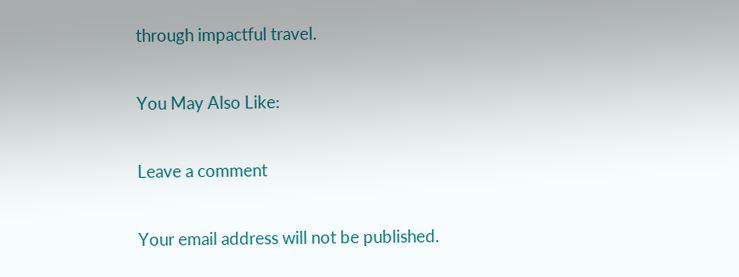through impactful travel.

You May Also Like:

Leave a comment

Your email address will not be published.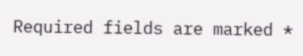Required fields are marked *